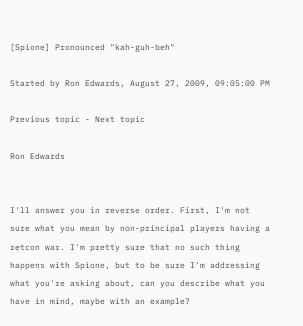[Spione] Pronounced "kah-guh-beh"

Started by Ron Edwards, August 27, 2009, 09:05:00 PM

Previous topic - Next topic

Ron Edwards


I'll answer you in reverse order. First, I'm not sure what you mean by non-principal players having a retcon war. I'm pretty sure that no such thing happens with Spione, but to be sure I'm addressing what you're asking about, can you describe what you have in mind, maybe with an example?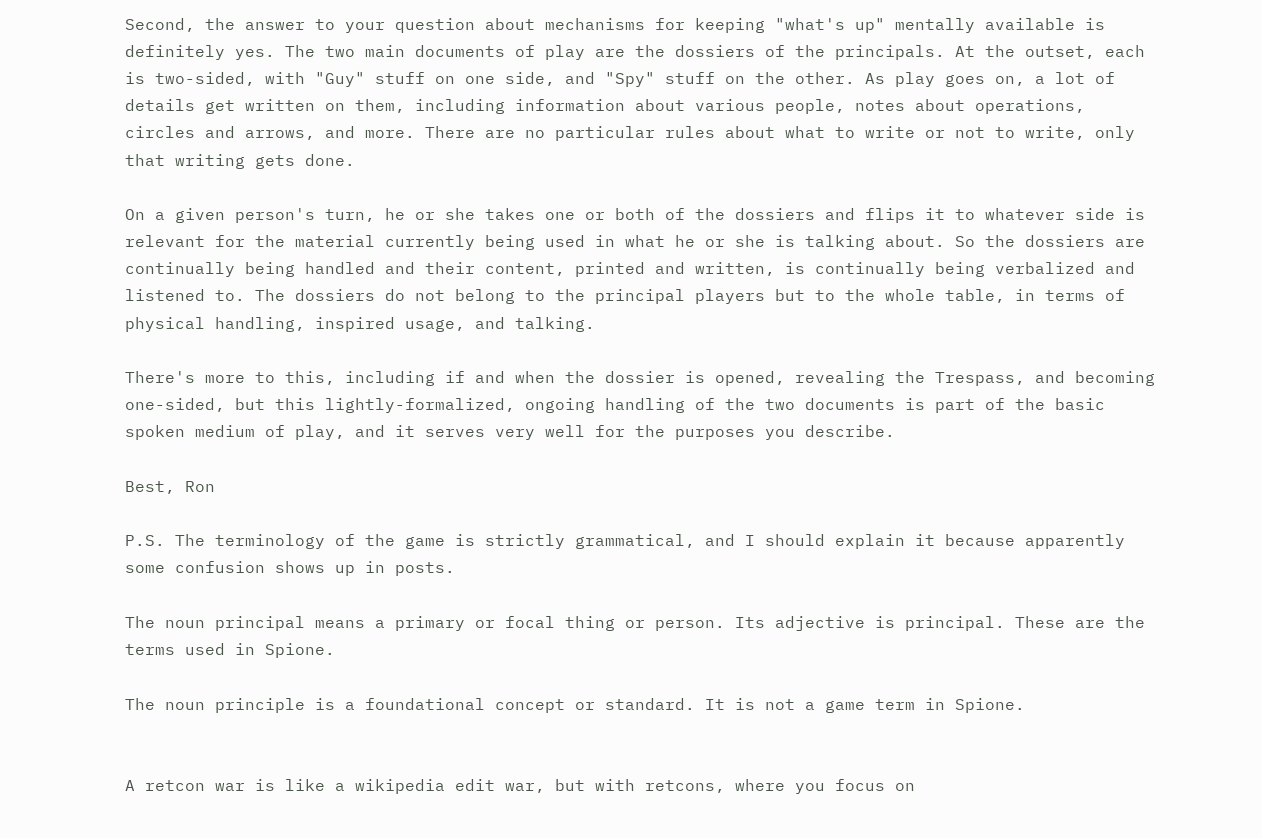Second, the answer to your question about mechanisms for keeping "what's up" mentally available is definitely yes. The two main documents of play are the dossiers of the principals. At the outset, each is two-sided, with "Guy" stuff on one side, and "Spy" stuff on the other. As play goes on, a lot of details get written on them, including information about various people, notes about operations, circles and arrows, and more. There are no particular rules about what to write or not to write, only that writing gets done.

On a given person's turn, he or she takes one or both of the dossiers and flips it to whatever side is relevant for the material currently being used in what he or she is talking about. So the dossiers are continually being handled and their content, printed and written, is continually being verbalized and listened to. The dossiers do not belong to the principal players but to the whole table, in terms of physical handling, inspired usage, and talking.

There's more to this, including if and when the dossier is opened, revealing the Trespass, and becoming one-sided, but this lightly-formalized, ongoing handling of the two documents is part of the basic spoken medium of play, and it serves very well for the purposes you describe.

Best, Ron

P.S. The terminology of the game is strictly grammatical, and I should explain it because apparently some confusion shows up in posts.

The noun principal means a primary or focal thing or person. Its adjective is principal. These are the terms used in Spione.

The noun principle is a foundational concept or standard. It is not a game term in Spione.


A retcon war is like a wikipedia edit war, but with retcons, where you focus on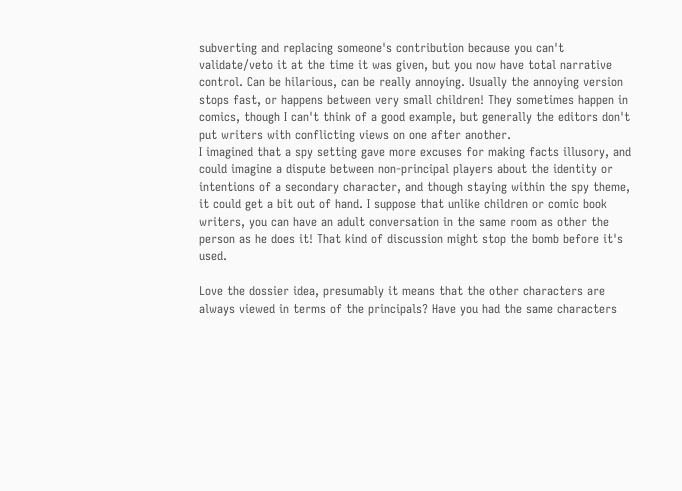subverting and replacing someone's contribution because you can't validate/veto it at the time it was given, but you now have total narrative control. Can be hilarious, can be really annoying. Usually the annoying version stops fast, or happens between very small children! They sometimes happen in comics, though I can't think of a good example, but generally the editors don't put writers with conflicting views on one after another.
I imagined that a spy setting gave more excuses for making facts illusory, and could imagine a dispute between non-principal players about the identity or intentions of a secondary character, and though staying within the spy theme, it could get a bit out of hand. I suppose that unlike children or comic book writers, you can have an adult conversation in the same room as other the person as he does it! That kind of discussion might stop the bomb before it's used.

Love the dossier idea, presumably it means that the other characters are always viewed in terms of the principals? Have you had the same characters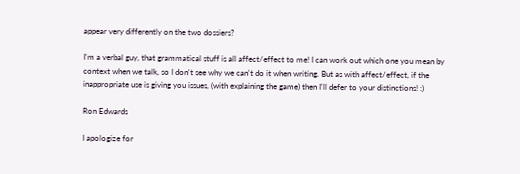appear very differently on the two dossiers?

I'm a verbal guy, that grammatical stuff is all affect/effect to me! I can work out which one you mean by context when we talk, so I don't see why we can't do it when writing. But as with affect/effect, if the inappropriate use is giving you issues, (with explaining the game) then I'll defer to your distinctions! :)

Ron Edwards

I apologize for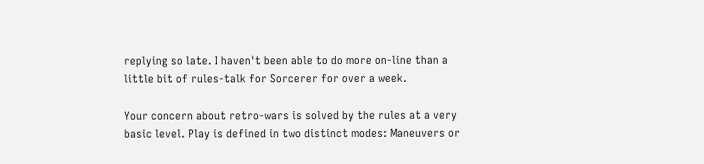replying so late. I haven't been able to do more on-line than a little bit of rules-talk for Sorcerer for over a week.

Your concern about retro-wars is solved by the rules at a very basic level. Play is defined in two distinct modes: Maneuvers or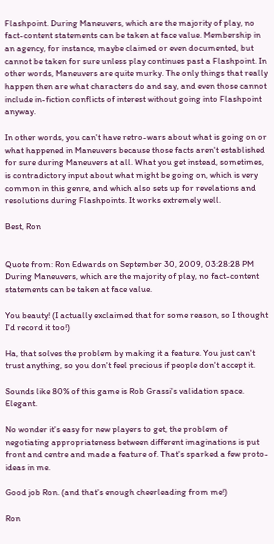Flashpoint. During Maneuvers, which are the majority of play, no fact-content statements can be taken at face value. Membership in an agency, for instance, maybe claimed or even documented, but cannot be taken for sure unless play continues past a Flashpoint. In other words, Maneuvers are quite murky. The only things that really happen then are what characters do and say, and even those cannot include in-fiction conflicts of interest without going into Flashpoint anyway.

In other words, you can't have retro-wars about what is going on or what happened in Maneuvers because those facts aren't established for sure during Maneuvers at all. What you get instead, sometimes, is contradictory input about what might be going on, which is very common in this genre, and which also sets up for revelations and resolutions during Flashpoints. It works extremely well.

Best, Ron


Quote from: Ron Edwards on September 30, 2009, 03:28:28 PM
During Maneuvers, which are the majority of play, no fact-content statements can be taken at face value.

You beauty! (I actually exclaimed that for some reason, so I thought I'd record it too!)

Ha, that solves the problem by making it a feature. You just can't trust anything, so you don't feel precious if people don't accept it.

Sounds like 80% of this game is Rob Grassi's validation space. Elegant.

No wonder it's easy for new players to get, the problem of negotiating appropriateness between different imaginations is put front and centre and made a feature of. That's sparked a few proto-ideas in me.

Good job Ron. (and that's enough cheerleading from me!)

Ron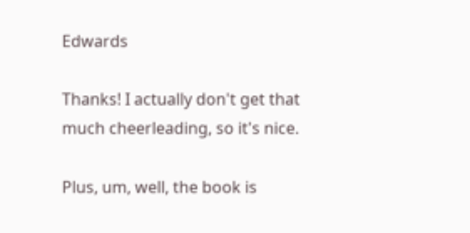Edwards

Thanks! I actually don't get that much cheerleading, so it's nice.

Plus, um, well, the book is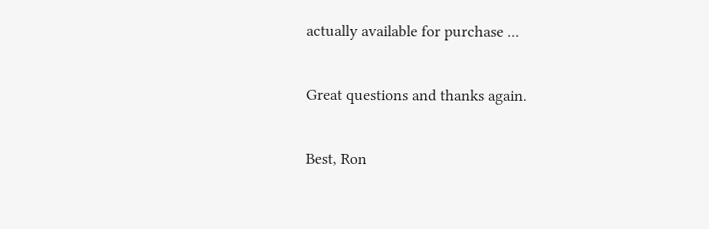actually available for purchase ...

Great questions and thanks again.

Best, Ron